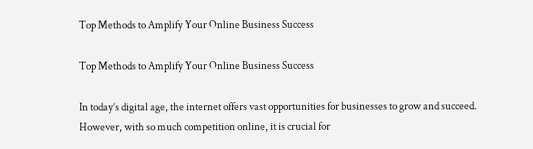Top Methods to Amplify Your Online Business Success

Top Methods to Amplify Your Online Business Success

In today’s digital age, the internet offers vast opportunities for businesses to grow and succeed. However, with so much competition online, it is crucial for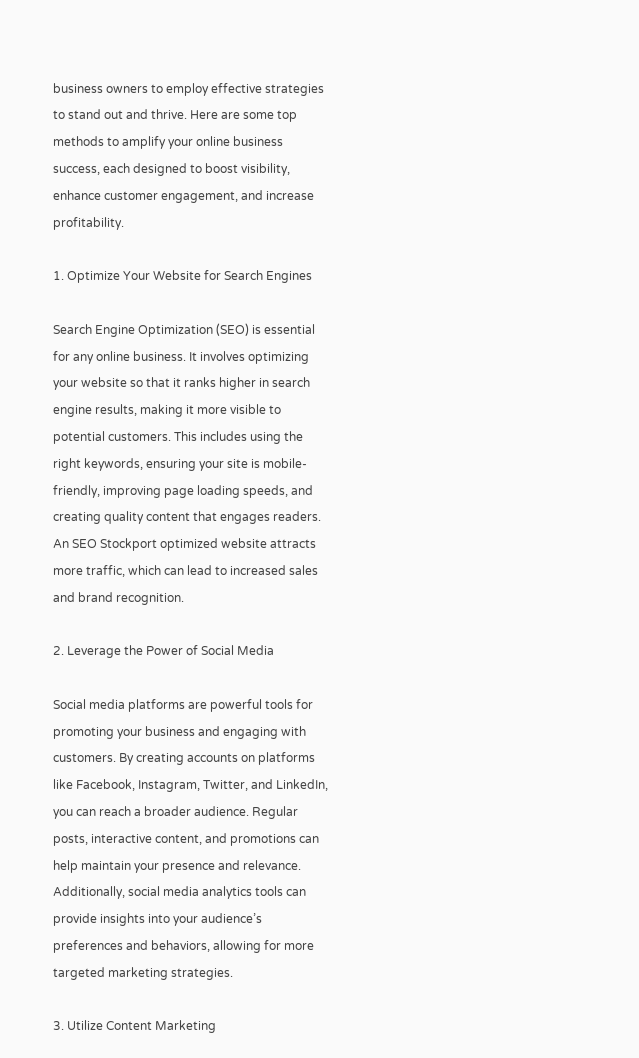business owners to employ effective strategies to stand out and thrive. Here are some top methods to amplify your online business success, each designed to boost visibility, enhance customer engagement, and increase profitability.

1. Optimize Your Website for Search Engines

Search Engine Optimization (SEO) is essential for any online business. It involves optimizing your website so that it ranks higher in search engine results, making it more visible to potential customers. This includes using the right keywords, ensuring your site is mobile-friendly, improving page loading speeds, and creating quality content that engages readers. An SEO Stockport optimized website attracts more traffic, which can lead to increased sales and brand recognition.

2. Leverage the Power of Social Media

Social media platforms are powerful tools for promoting your business and engaging with customers. By creating accounts on platforms like Facebook, Instagram, Twitter, and LinkedIn, you can reach a broader audience. Regular posts, interactive content, and promotions can help maintain your presence and relevance. Additionally, social media analytics tools can provide insights into your audience’s preferences and behaviors, allowing for more targeted marketing strategies.

3. Utilize Content Marketing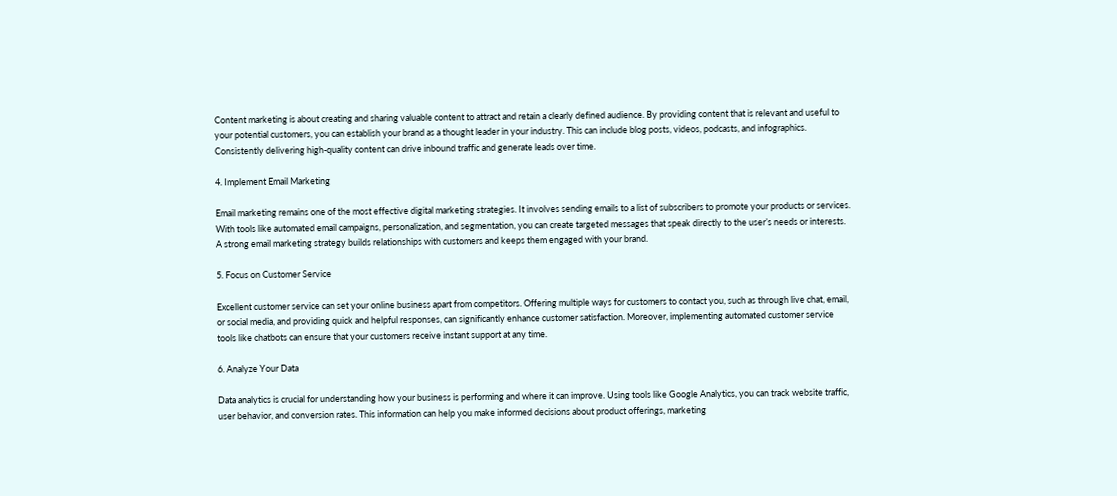Content marketing is about creating and sharing valuable content to attract and retain a clearly defined audience. By providing content that is relevant and useful to your potential customers, you can establish your brand as a thought leader in your industry. This can include blog posts, videos, podcasts, and infographics. Consistently delivering high-quality content can drive inbound traffic and generate leads over time.

4. Implement Email Marketing

Email marketing remains one of the most effective digital marketing strategies. It involves sending emails to a list of subscribers to promote your products or services. With tools like automated email campaigns, personalization, and segmentation, you can create targeted messages that speak directly to the user’s needs or interests. A strong email marketing strategy builds relationships with customers and keeps them engaged with your brand.

5. Focus on Customer Service

Excellent customer service can set your online business apart from competitors. Offering multiple ways for customers to contact you, such as through live chat, email, or social media, and providing quick and helpful responses, can significantly enhance customer satisfaction. Moreover, implementing automated customer service tools like chatbots can ensure that your customers receive instant support at any time.

6. Analyze Your Data

Data analytics is crucial for understanding how your business is performing and where it can improve. Using tools like Google Analytics, you can track website traffic, user behavior, and conversion rates. This information can help you make informed decisions about product offerings, marketing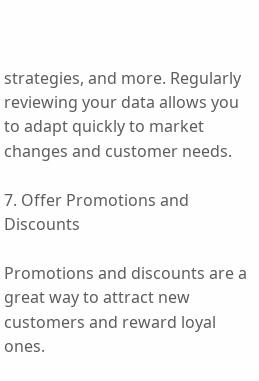strategies, and more. Regularly reviewing your data allows you to adapt quickly to market changes and customer needs.

7. Offer Promotions and Discounts

Promotions and discounts are a great way to attract new customers and reward loyal ones.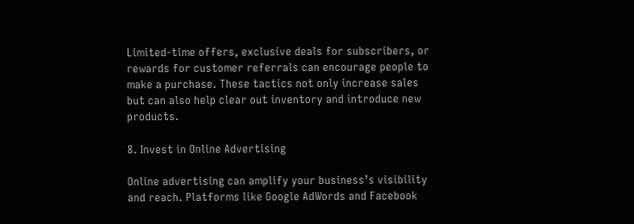Limited-time offers, exclusive deals for subscribers, or rewards for customer referrals can encourage people to make a purchase. These tactics not only increase sales but can also help clear out inventory and introduce new products.

8. Invest in Online Advertising

Online advertising can amplify your business’s visibility and reach. Platforms like Google AdWords and Facebook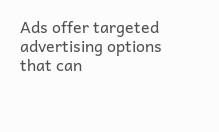Ads offer targeted advertising options that can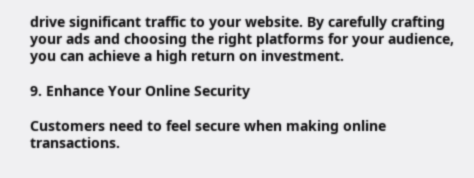drive significant traffic to your website. By carefully crafting your ads and choosing the right platforms for your audience, you can achieve a high return on investment.

9. Enhance Your Online Security

Customers need to feel secure when making online transactions.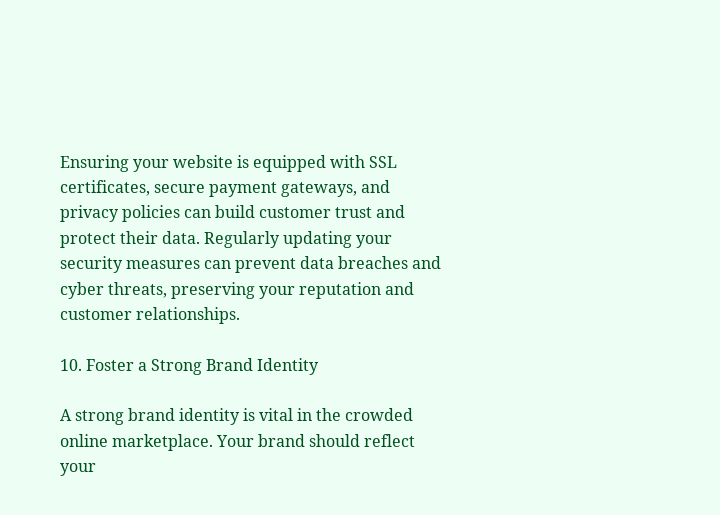Ensuring your website is equipped with SSL certificates, secure payment gateways, and privacy policies can build customer trust and protect their data. Regularly updating your security measures can prevent data breaches and cyber threats, preserving your reputation and customer relationships.

10. Foster a Strong Brand Identity

A strong brand identity is vital in the crowded online marketplace. Your brand should reflect your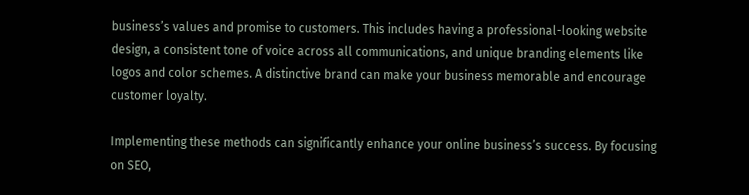business’s values and promise to customers. This includes having a professional-looking website design, a consistent tone of voice across all communications, and unique branding elements like logos and color schemes. A distinctive brand can make your business memorable and encourage customer loyalty.

Implementing these methods can significantly enhance your online business’s success. By focusing on SEO,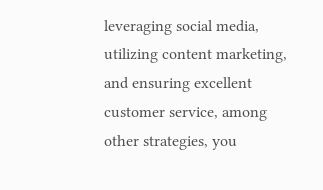leveraging social media, utilizing content marketing, and ensuring excellent customer service, among other strategies, you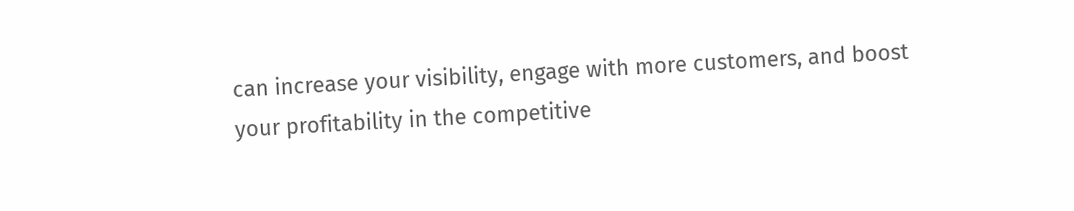can increase your visibility, engage with more customers, and boost your profitability in the competitive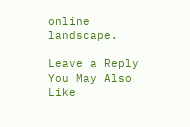online landscape.

Leave a Reply
You May Also Like